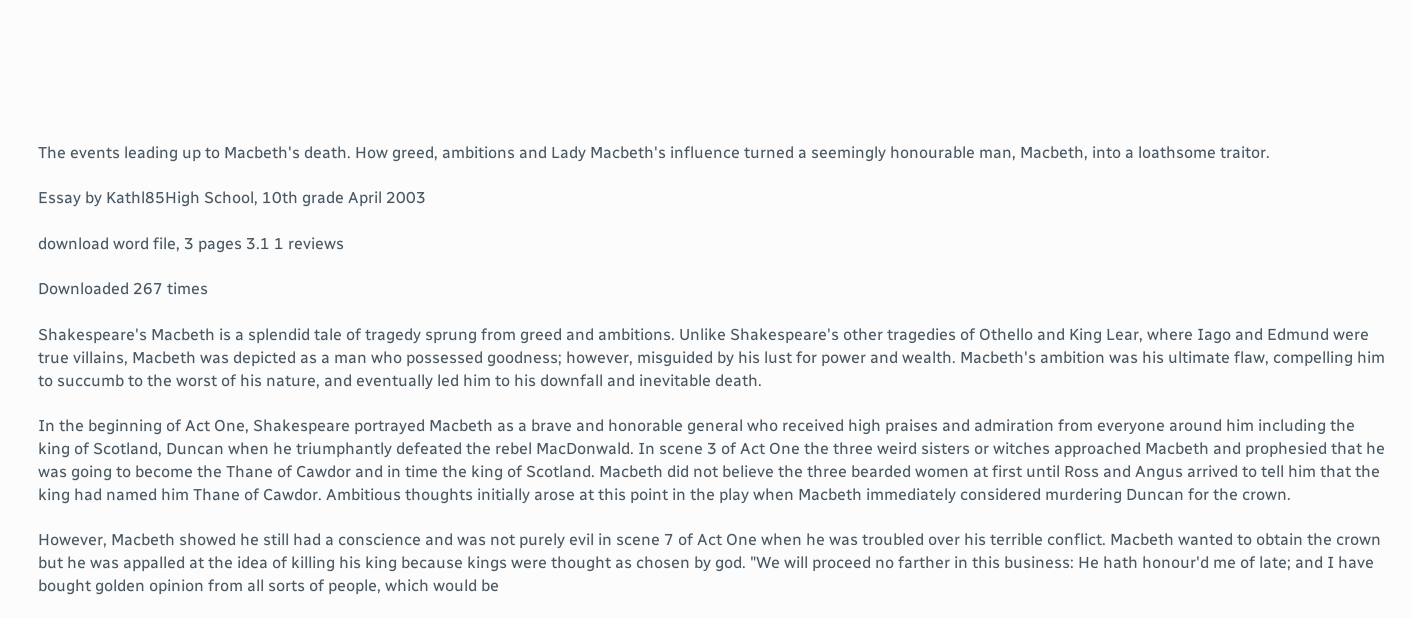The events leading up to Macbeth's death. How greed, ambitions and Lady Macbeth's influence turned a seemingly honourable man, Macbeth, into a loathsome traitor.

Essay by Kathl85High School, 10th grade April 2003

download word file, 3 pages 3.1 1 reviews

Downloaded 267 times

Shakespeare's Macbeth is a splendid tale of tragedy sprung from greed and ambitions. Unlike Shakespeare's other tragedies of Othello and King Lear, where Iago and Edmund were true villains, Macbeth was depicted as a man who possessed goodness; however, misguided by his lust for power and wealth. Macbeth's ambition was his ultimate flaw, compelling him to succumb to the worst of his nature, and eventually led him to his downfall and inevitable death.

In the beginning of Act One, Shakespeare portrayed Macbeth as a brave and honorable general who received high praises and admiration from everyone around him including the king of Scotland, Duncan when he triumphantly defeated the rebel MacDonwald. In scene 3 of Act One the three weird sisters or witches approached Macbeth and prophesied that he was going to become the Thane of Cawdor and in time the king of Scotland. Macbeth did not believe the three bearded women at first until Ross and Angus arrived to tell him that the king had named him Thane of Cawdor. Ambitious thoughts initially arose at this point in the play when Macbeth immediately considered murdering Duncan for the crown.

However, Macbeth showed he still had a conscience and was not purely evil in scene 7 of Act One when he was troubled over his terrible conflict. Macbeth wanted to obtain the crown but he was appalled at the idea of killing his king because kings were thought as chosen by god. "We will proceed no farther in this business: He hath honour'd me of late; and I have bought golden opinion from all sorts of people, which would be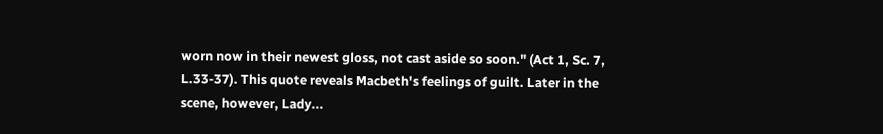worn now in their newest gloss, not cast aside so soon." (Act 1, Sc. 7, L.33-37). This quote reveals Macbeth's feelings of guilt. Later in the scene, however, Lady...